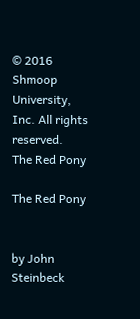© 2016 Shmoop University, Inc. All rights reserved.
The Red Pony

The Red Pony


by John Steinbeck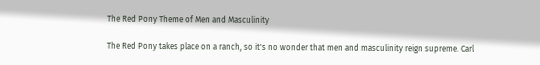The Red Pony Theme of Men and Masculinity

The Red Pony takes place on a ranch, so it's no wonder that men and masculinity reign supreme. Carl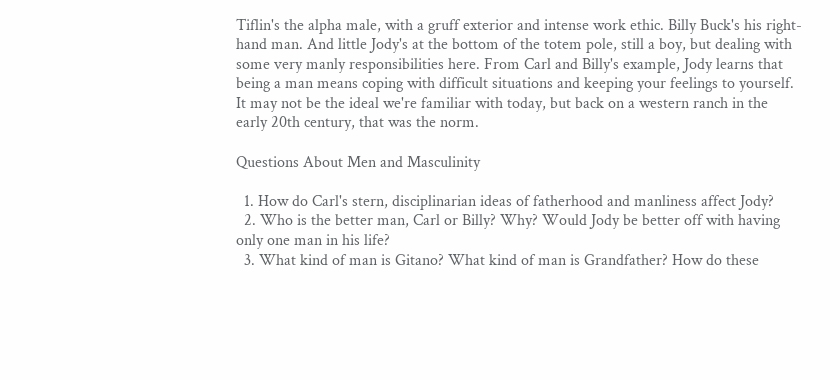Tiflin's the alpha male, with a gruff exterior and intense work ethic. Billy Buck's his right-hand man. And little Jody's at the bottom of the totem pole, still a boy, but dealing with some very manly responsibilities here. From Carl and Billy's example, Jody learns that being a man means coping with difficult situations and keeping your feelings to yourself. It may not be the ideal we're familiar with today, but back on a western ranch in the early 20th century, that was the norm.

Questions About Men and Masculinity

  1. How do Carl's stern, disciplinarian ideas of fatherhood and manliness affect Jody?
  2. Who is the better man, Carl or Billy? Why? Would Jody be better off with having only one man in his life?
  3. What kind of man is Gitano? What kind of man is Grandfather? How do these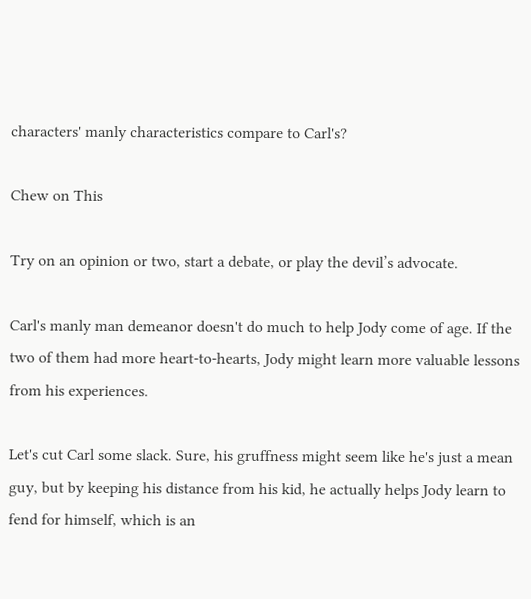characters' manly characteristics compare to Carl's?

Chew on This

Try on an opinion or two, start a debate, or play the devil’s advocate.

Carl's manly man demeanor doesn't do much to help Jody come of age. If the two of them had more heart-to-hearts, Jody might learn more valuable lessons from his experiences.

Let's cut Carl some slack. Sure, his gruffness might seem like he's just a mean guy, but by keeping his distance from his kid, he actually helps Jody learn to fend for himself, which is an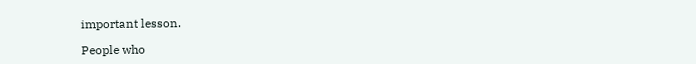important lesson.

People who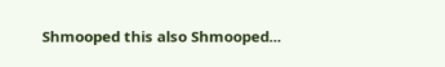Shmooped this also Shmooped...